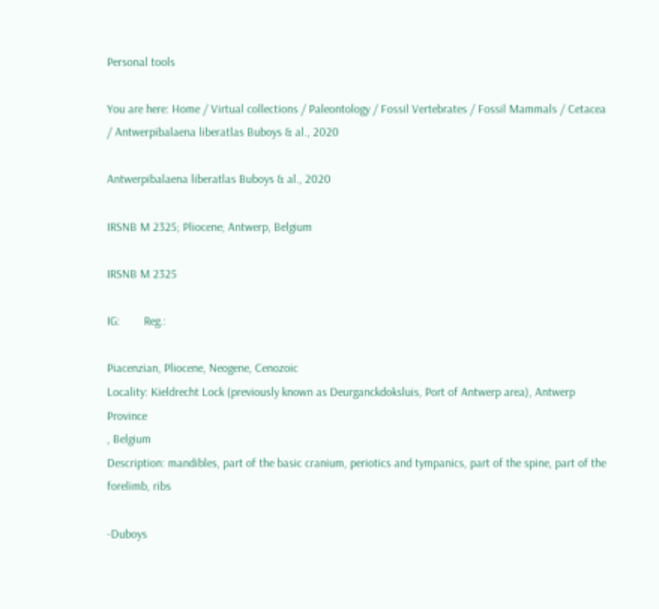Personal tools

You are here: Home / Virtual collections / Paleontology / Fossil Vertebrates / Fossil Mammals / Cetacea / Antwerpibalaena liberatlas Buboys & al., 2020

Antwerpibalaena liberatlas Buboys & al., 2020

IRSNB M 2325; Pliocene; Antwerp, Belgium

IRSNB M 2325

IG:        Reg.:

Piacenzian, Pliocene, Neogene, Cenozoic
Locality: Kieldrecht Lock (previously known as Deurganckdoksluis, Port of Antwerp area), Antwerp Province
, Belgium
Description: mandibles, part of the basic cranium, periotics and tympanics, part of the spine, part of the forelimb, ribs

-Duboys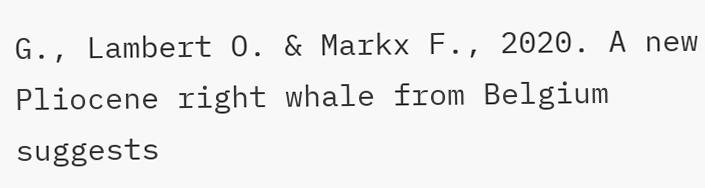G., Lambert O. & Markx F., 2020. A new Pliocene right whale from Belgium suggests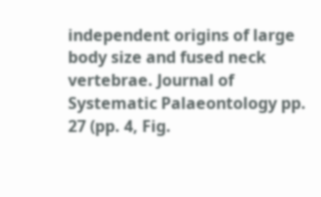independent origins of large body size and fused neck vertebrae. Journal of Systematic Palaeontology pp. 27 (pp. 4, Fig.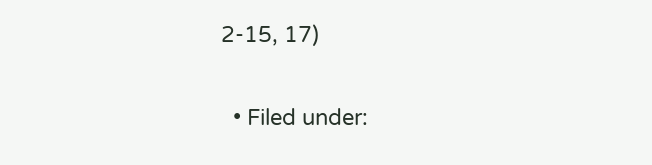2-15, 17)

  • Filed under: